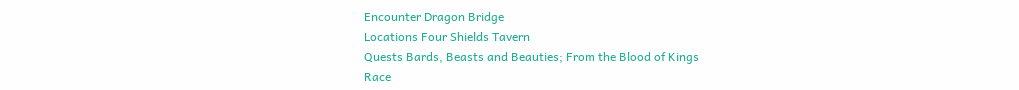Encounter Dragon Bridge
Locations Four Shields Tavern
Quests Bards, Beasts and Beauties; From the Blood of Kings
Race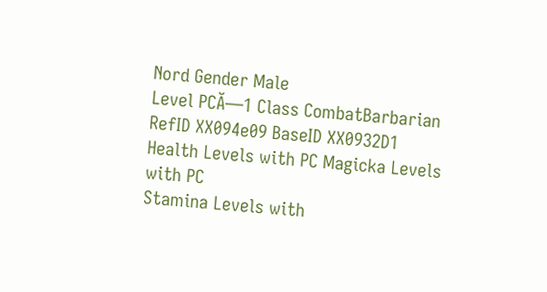Nord Gender Male
Level PCĂ—1 Class CombatBarbarian
RefID XX094e09 BaseID XX0932D1
Health Levels with PC Magicka Levels with PC
Stamina Levels with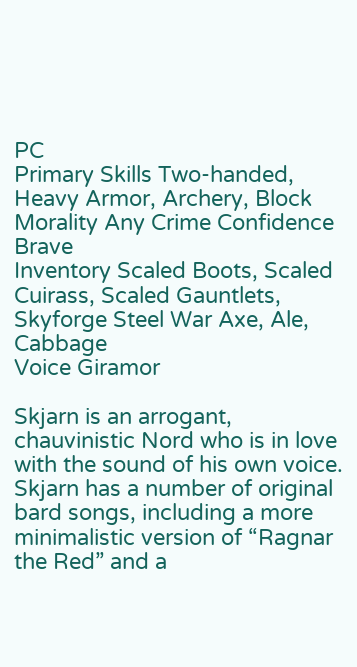PC
Primary Skills Two-handed, Heavy Armor, Archery, Block
Morality Any Crime Confidence Brave
Inventory Scaled Boots, Scaled Cuirass, Scaled Gauntlets, Skyforge Steel War Axe, Ale, Cabbage
Voice Giramor

Skjarn is an arrogant, chauvinistic Nord who is in love with the sound of his own voice. Skjarn has a number of original bard songs, including a more minimalistic version of “Ragnar the Red” and a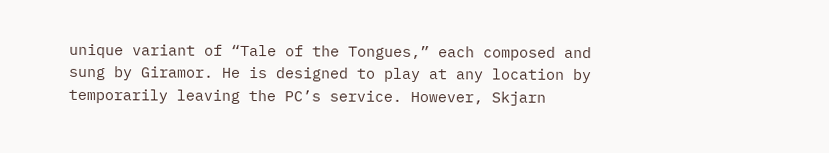unique variant of “Tale of the Tongues,” each composed and sung by Giramor. He is designed to play at any location by temporarily leaving the PC’s service. However, Skjarn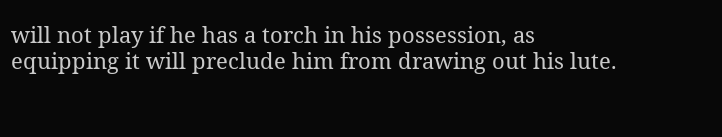will not play if he has a torch in his possession, as equipping it will preclude him from drawing out his lute.